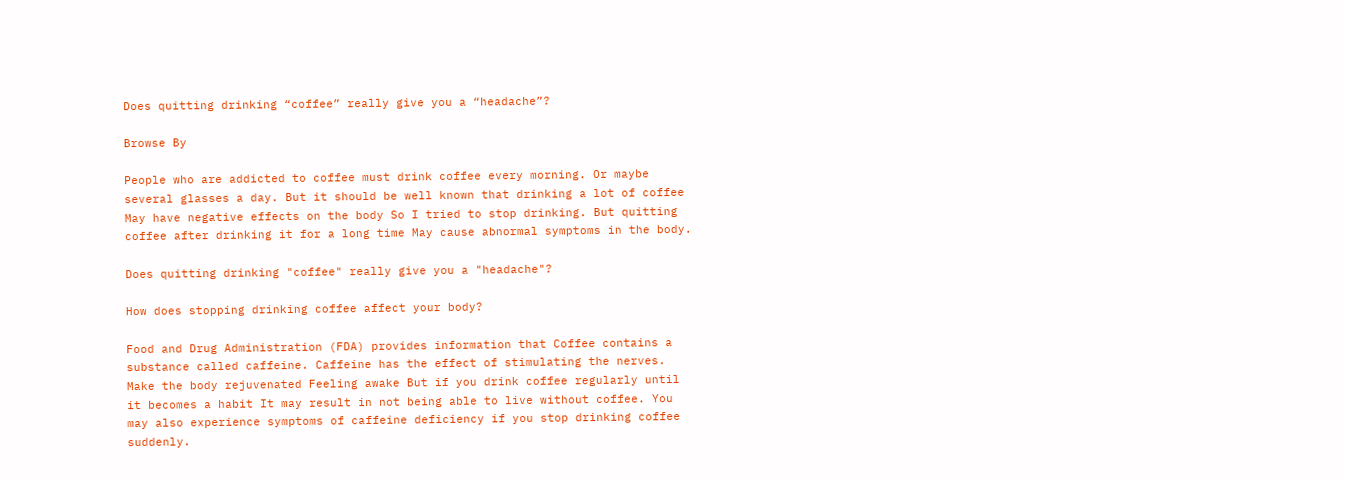Does quitting drinking “coffee” really give you a “headache”?

Browse By

People who are addicted to coffee must drink coffee every morning. Or maybe several glasses a day. But it should be well known that drinking a lot of coffee May have negative effects on the body So I tried to stop drinking. But quitting coffee after drinking it for a long time May cause abnormal symptoms in the body.

Does quitting drinking "coffee" really give you a "headache"?

How does stopping drinking coffee affect your body?

Food and Drug Administration (FDA) provides information that Coffee contains a substance called caffeine. Caffeine has the effect of stimulating the nerves. Make the body rejuvenated Feeling awake But if you drink coffee regularly until it becomes a habit It may result in not being able to live without coffee. You may also experience symptoms of caffeine deficiency if you stop drinking coffee suddenly.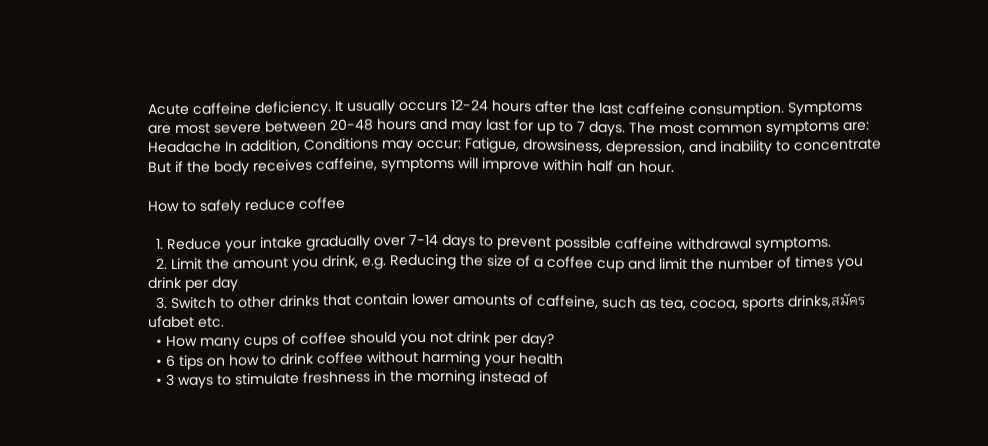Acute caffeine deficiency. It usually occurs 12-24 hours after the last caffeine consumption. Symptoms are most severe between 20-48 hours and may last for up to 7 days. The most common symptoms are: Headache In addition, Conditions may occur: Fatigue, drowsiness, depression, and inability to concentrate But if the body receives caffeine, symptoms will improve within half an hour.

How to safely reduce coffee

  1. Reduce your intake gradually over 7-14 days to prevent possible caffeine withdrawal symptoms.
  2. Limit the amount you drink, e.g. Reducing the size of a coffee cup and limit the number of times you drink per day
  3. Switch to other drinks that contain lower amounts of caffeine, such as tea, cocoa, sports drinks,สมัคร ufabet etc.
  • How many cups of coffee should you not drink per day?
  • 6 tips on how to drink coffee without harming your health
  • 3 ways to stimulate freshness in the morning instead of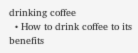drinking coffee
  • How to drink coffee to its benefits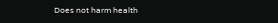Does not harm health